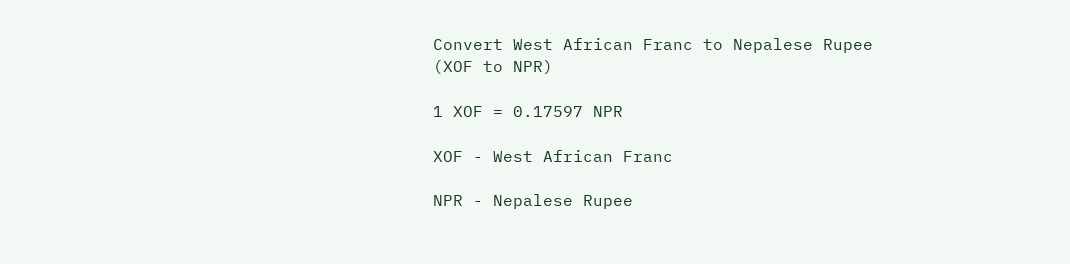Convert West African Franc to Nepalese Rupee
(XOF to NPR)

1 XOF = 0.17597 NPR

XOF - West African Franc

NPR - Nepalese Rupee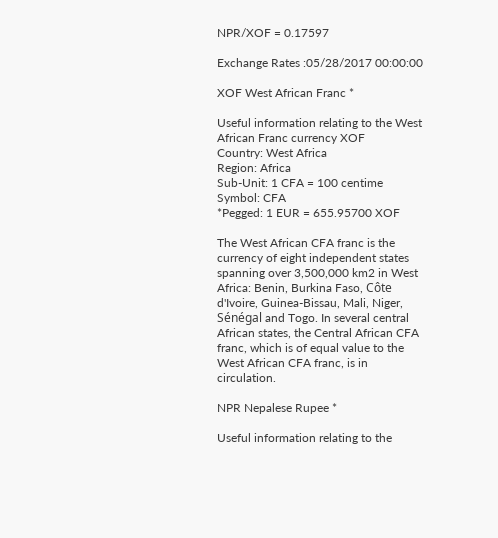NPR/XOF = 0.17597

Exchange Rates :05/28/2017 00:00:00

XOF West African Franc *

Useful information relating to the West African Franc currency XOF
Country: West Africa
Region: Africa
Sub-Unit: 1 CFA = 100 centime
Symbol: CFA
*Pegged: 1 EUR = 655.95700 XOF

The West African CFA franc is the currency of eight independent states spanning over 3,500,000 km2 in West Africa: Benin, Burkina Faso, Côte d'Ivoire, Guinea-Bissau, Mali, Niger, Sénégal and Togo. In several central African states, the Central African CFA franc, which is of equal value to the West African CFA franc, is in circulation.

NPR Nepalese Rupee *

Useful information relating to the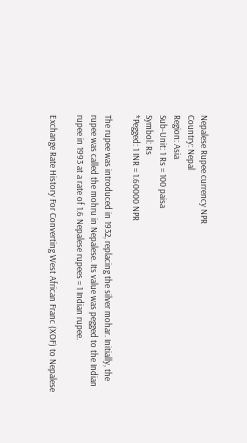Nepalese Rupee currency NPR
Country: Nepal
Region: Asia
Sub-Unit: 1 Rs = 100 paisa
Symbol: Rs
*Pegged: 1 INR = 1.60000 NPR

The rupee was introduced in 1932, replacing the silver mohar. Initially, the rupee was called the mohru in Nepalese. Its value was pegged to the Indian rupee in 1993 at a rate of 1.6 Nepalese rupees = 1 Indian rupee.

Exchange Rate History For Converting West African Franc (XOF) to Nepalese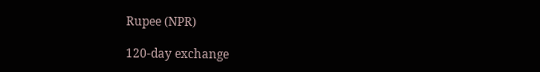Rupee (NPR)

120-day exchange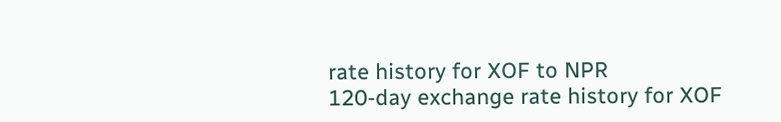rate history for XOF to NPR
120-day exchange rate history for XOF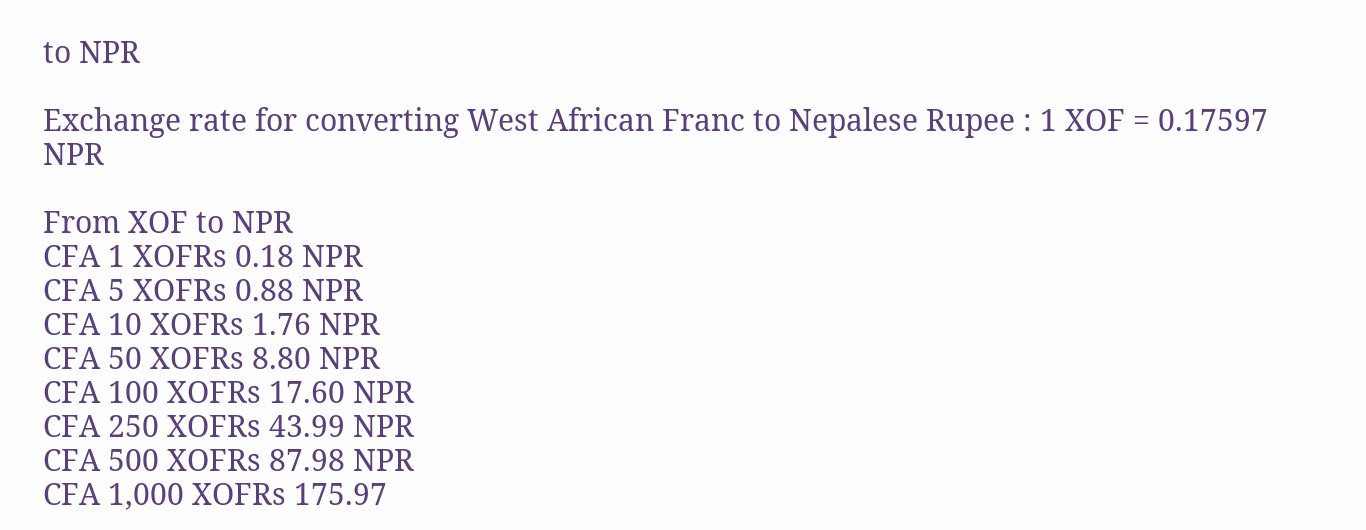to NPR

Exchange rate for converting West African Franc to Nepalese Rupee : 1 XOF = 0.17597 NPR

From XOF to NPR
CFA 1 XOFRs 0.18 NPR
CFA 5 XOFRs 0.88 NPR
CFA 10 XOFRs 1.76 NPR
CFA 50 XOFRs 8.80 NPR
CFA 100 XOFRs 17.60 NPR
CFA 250 XOFRs 43.99 NPR
CFA 500 XOFRs 87.98 NPR
CFA 1,000 XOFRs 175.97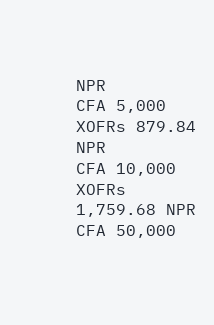NPR
CFA 5,000 XOFRs 879.84 NPR
CFA 10,000 XOFRs 1,759.68 NPR
CFA 50,000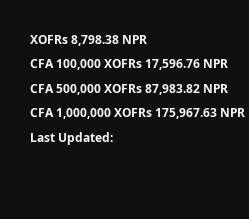XOFRs 8,798.38 NPR
CFA 100,000 XOFRs 17,596.76 NPR
CFA 500,000 XOFRs 87,983.82 NPR
CFA 1,000,000 XOFRs 175,967.63 NPR
Last Updated: